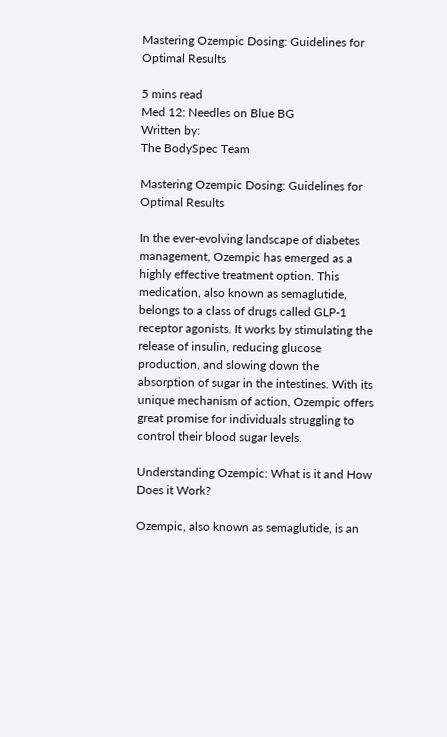Mastering Ozempic Dosing: Guidelines for Optimal Results

5 mins read
Med 12: Needles on Blue BG
Written by:
The BodySpec Team

Mastering Ozempic Dosing: Guidelines for Optimal Results

In the ever-evolving landscape of diabetes management, Ozempic has emerged as a highly effective treatment option. This medication, also known as semaglutide, belongs to a class of drugs called GLP-1 receptor agonists. It works by stimulating the release of insulin, reducing glucose production, and slowing down the absorption of sugar in the intestines. With its unique mechanism of action, Ozempic offers great promise for individuals struggling to control their blood sugar levels.

Understanding Ozempic: What is it and How Does it Work?

Ozempic, also known as semaglutide, is an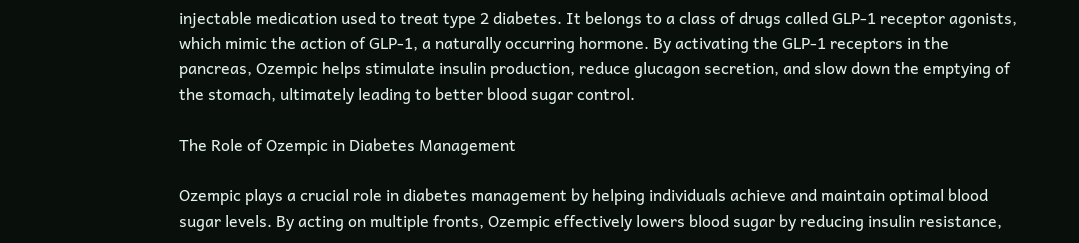injectable medication used to treat type 2 diabetes. It belongs to a class of drugs called GLP-1 receptor agonists, which mimic the action of GLP-1, a naturally occurring hormone. By activating the GLP-1 receptors in the pancreas, Ozempic helps stimulate insulin production, reduce glucagon secretion, and slow down the emptying of the stomach, ultimately leading to better blood sugar control.

The Role of Ozempic in Diabetes Management

Ozempic plays a crucial role in diabetes management by helping individuals achieve and maintain optimal blood sugar levels. By acting on multiple fronts, Ozempic effectively lowers blood sugar by reducing insulin resistance,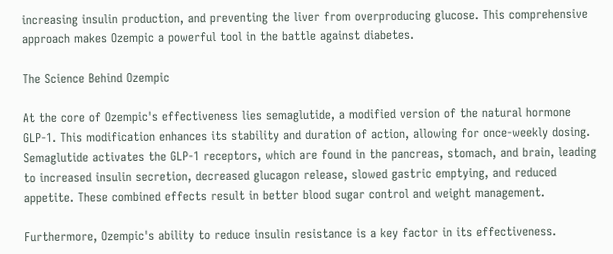increasing insulin production, and preventing the liver from overproducing glucose. This comprehensive approach makes Ozempic a powerful tool in the battle against diabetes.

The Science Behind Ozempic

At the core of Ozempic's effectiveness lies semaglutide, a modified version of the natural hormone GLP-1. This modification enhances its stability and duration of action, allowing for once-weekly dosing. Semaglutide activates the GLP-1 receptors, which are found in the pancreas, stomach, and brain, leading to increased insulin secretion, decreased glucagon release, slowed gastric emptying, and reduced appetite. These combined effects result in better blood sugar control and weight management.

Furthermore, Ozempic's ability to reduce insulin resistance is a key factor in its effectiveness.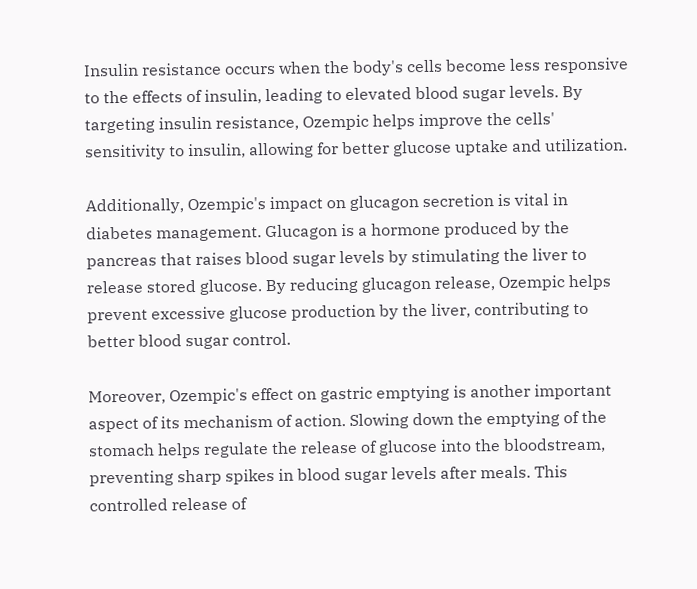Insulin resistance occurs when the body's cells become less responsive to the effects of insulin, leading to elevated blood sugar levels. By targeting insulin resistance, Ozempic helps improve the cells' sensitivity to insulin, allowing for better glucose uptake and utilization.

Additionally, Ozempic's impact on glucagon secretion is vital in diabetes management. Glucagon is a hormone produced by the pancreas that raises blood sugar levels by stimulating the liver to release stored glucose. By reducing glucagon release, Ozempic helps prevent excessive glucose production by the liver, contributing to better blood sugar control.

Moreover, Ozempic's effect on gastric emptying is another important aspect of its mechanism of action. Slowing down the emptying of the stomach helps regulate the release of glucose into the bloodstream, preventing sharp spikes in blood sugar levels after meals. This controlled release of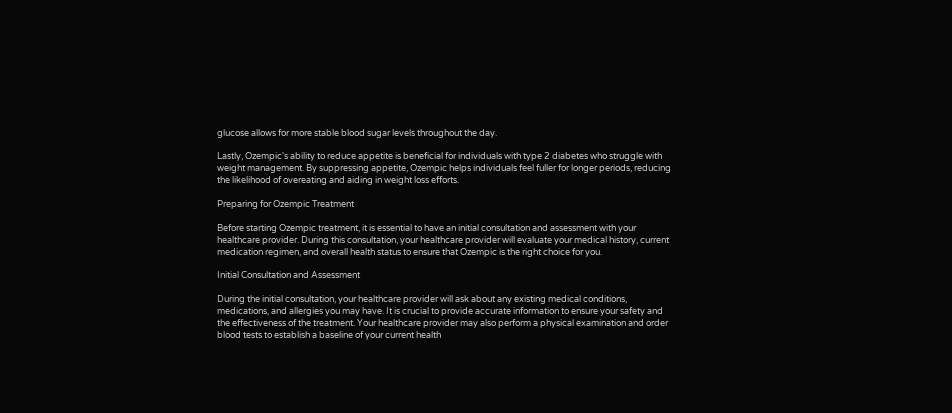glucose allows for more stable blood sugar levels throughout the day.

Lastly, Ozempic's ability to reduce appetite is beneficial for individuals with type 2 diabetes who struggle with weight management. By suppressing appetite, Ozempic helps individuals feel fuller for longer periods, reducing the likelihood of overeating and aiding in weight loss efforts.

Preparing for Ozempic Treatment

Before starting Ozempic treatment, it is essential to have an initial consultation and assessment with your healthcare provider. During this consultation, your healthcare provider will evaluate your medical history, current medication regimen, and overall health status to ensure that Ozempic is the right choice for you.

Initial Consultation and Assessment

During the initial consultation, your healthcare provider will ask about any existing medical conditions, medications, and allergies you may have. It is crucial to provide accurate information to ensure your safety and the effectiveness of the treatment. Your healthcare provider may also perform a physical examination and order blood tests to establish a baseline of your current health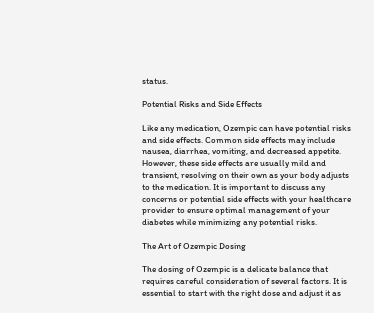status.

Potential Risks and Side Effects

Like any medication, Ozempic can have potential risks and side effects. Common side effects may include nausea, diarrhea, vomiting, and decreased appetite. However, these side effects are usually mild and transient, resolving on their own as your body adjusts to the medication. It is important to discuss any concerns or potential side effects with your healthcare provider to ensure optimal management of your diabetes while minimizing any potential risks.

The Art of Ozempic Dosing

The dosing of Ozempic is a delicate balance that requires careful consideration of several factors. It is essential to start with the right dose and adjust it as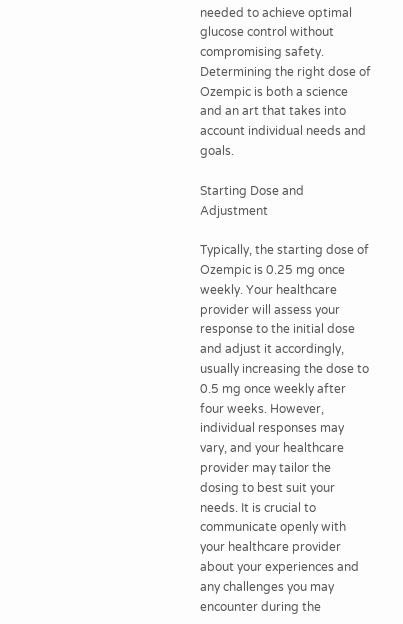needed to achieve optimal glucose control without compromising safety. Determining the right dose of Ozempic is both a science and an art that takes into account individual needs and goals.

Starting Dose and Adjustment

Typically, the starting dose of Ozempic is 0.25 mg once weekly. Your healthcare provider will assess your response to the initial dose and adjust it accordingly, usually increasing the dose to 0.5 mg once weekly after four weeks. However, individual responses may vary, and your healthcare provider may tailor the dosing to best suit your needs. It is crucial to communicate openly with your healthcare provider about your experiences and any challenges you may encounter during the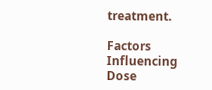treatment.

Factors Influencing Dose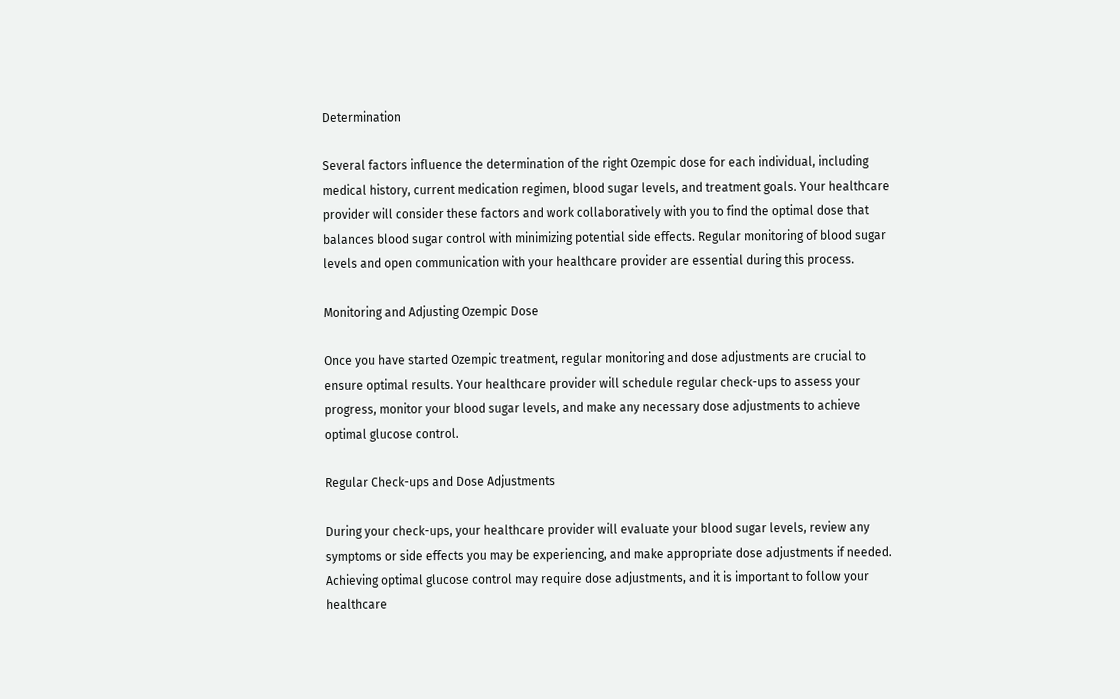Determination

Several factors influence the determination of the right Ozempic dose for each individual, including medical history, current medication regimen, blood sugar levels, and treatment goals. Your healthcare provider will consider these factors and work collaboratively with you to find the optimal dose that balances blood sugar control with minimizing potential side effects. Regular monitoring of blood sugar levels and open communication with your healthcare provider are essential during this process.

Monitoring and Adjusting Ozempic Dose

Once you have started Ozempic treatment, regular monitoring and dose adjustments are crucial to ensure optimal results. Your healthcare provider will schedule regular check-ups to assess your progress, monitor your blood sugar levels, and make any necessary dose adjustments to achieve optimal glucose control.

Regular Check-ups and Dose Adjustments

During your check-ups, your healthcare provider will evaluate your blood sugar levels, review any symptoms or side effects you may be experiencing, and make appropriate dose adjustments if needed. Achieving optimal glucose control may require dose adjustments, and it is important to follow your healthcare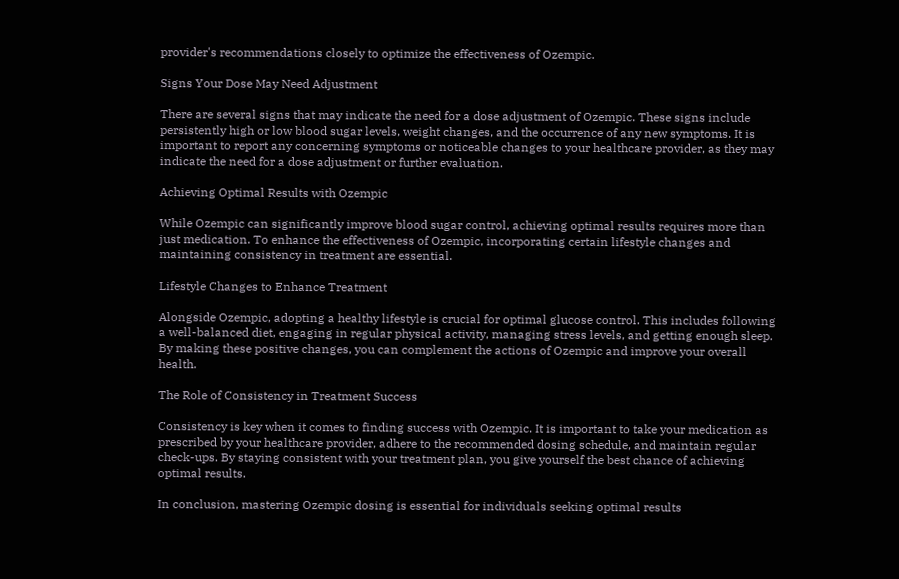provider's recommendations closely to optimize the effectiveness of Ozempic.

Signs Your Dose May Need Adjustment

There are several signs that may indicate the need for a dose adjustment of Ozempic. These signs include persistently high or low blood sugar levels, weight changes, and the occurrence of any new symptoms. It is important to report any concerning symptoms or noticeable changes to your healthcare provider, as they may indicate the need for a dose adjustment or further evaluation.

Achieving Optimal Results with Ozempic

While Ozempic can significantly improve blood sugar control, achieving optimal results requires more than just medication. To enhance the effectiveness of Ozempic, incorporating certain lifestyle changes and maintaining consistency in treatment are essential.

Lifestyle Changes to Enhance Treatment

Alongside Ozempic, adopting a healthy lifestyle is crucial for optimal glucose control. This includes following a well-balanced diet, engaging in regular physical activity, managing stress levels, and getting enough sleep. By making these positive changes, you can complement the actions of Ozempic and improve your overall health.

The Role of Consistency in Treatment Success

Consistency is key when it comes to finding success with Ozempic. It is important to take your medication as prescribed by your healthcare provider, adhere to the recommended dosing schedule, and maintain regular check-ups. By staying consistent with your treatment plan, you give yourself the best chance of achieving optimal results.

In conclusion, mastering Ozempic dosing is essential for individuals seeking optimal results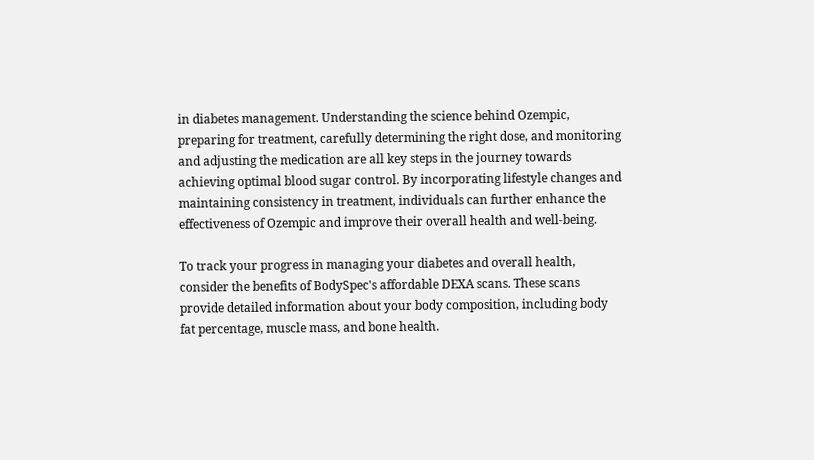in diabetes management. Understanding the science behind Ozempic, preparing for treatment, carefully determining the right dose, and monitoring and adjusting the medication are all key steps in the journey towards achieving optimal blood sugar control. By incorporating lifestyle changes and maintaining consistency in treatment, individuals can further enhance the effectiveness of Ozempic and improve their overall health and well-being.

To track your progress in managing your diabetes and overall health, consider the benefits of BodySpec's affordable DEXA scans. These scans provide detailed information about your body composition, including body fat percentage, muscle mass, and bone health.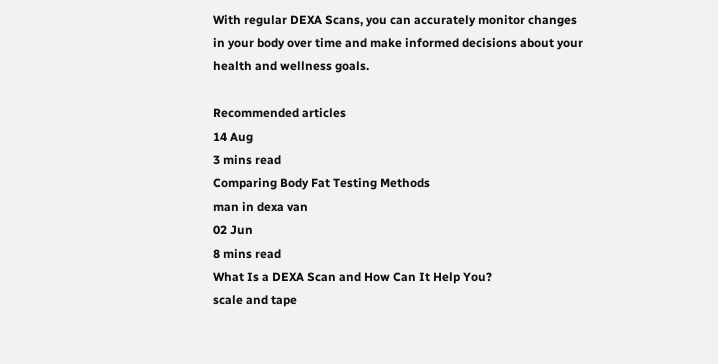With regular DEXA Scans, you can accurately monitor changes in your body over time and make informed decisions about your health and wellness goals.

Recommended articles
14 Aug
3 mins read
Comparing Body Fat Testing Methods
man in dexa van
02 Jun
8 mins read
What Is a DEXA Scan and How Can It Help You?
scale and tape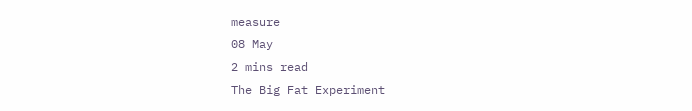measure
08 May
2 mins read
The Big Fat Experiment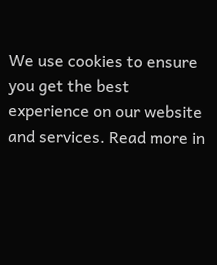We use cookies to ensure you get the best experience on our website and services. Read more in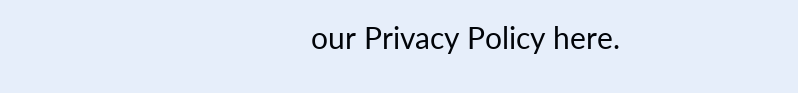our Privacy Policy here.